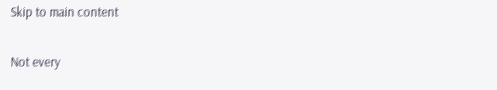Skip to main content

Not every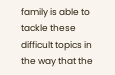family is able to tackle these difficult topics in the way that the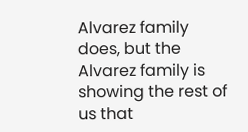Alvarez family does, but the Alvarez family is showing the rest of us that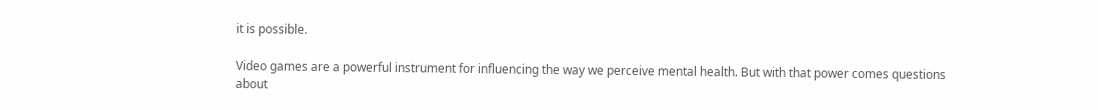it is possible.

Video games are a powerful instrument for influencing the way we perceive mental health. But with that power comes questions about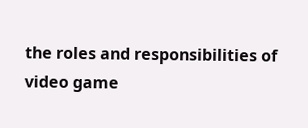the roles and responsibilities of video game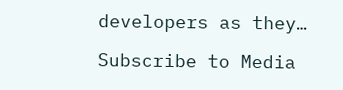developers as they…

Subscribe to Media